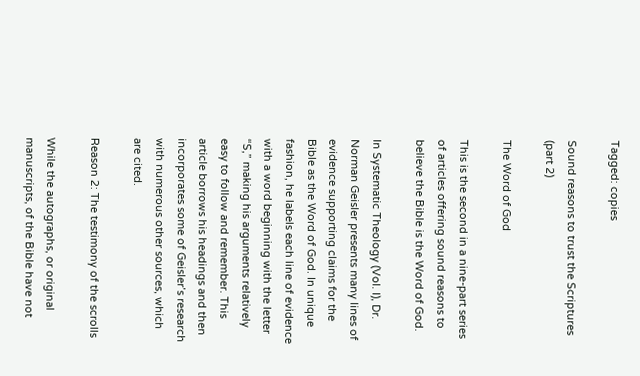Tagged: copies

Sound reasons to trust the Scriptures (part 2)

The Word of God

This is the second in a nine-part series of articles offering sound reasons to believe the Bible is the Word of God.

In Systematic Theology (Vol. I), Dr. Norman Geisler presents many lines of evidence supporting claims for the Bible as the Word of God. In unique fashion, he labels each line of evidence with a word beginning with the letter “S,” making his arguments relatively easy to follow and remember. This article borrows his headings and then incorporates some of Geisler’s research with numerous other sources, which are cited.

Reason 2: The testimony of the scrolls

While the autographs, or original manuscripts, of the Bible have not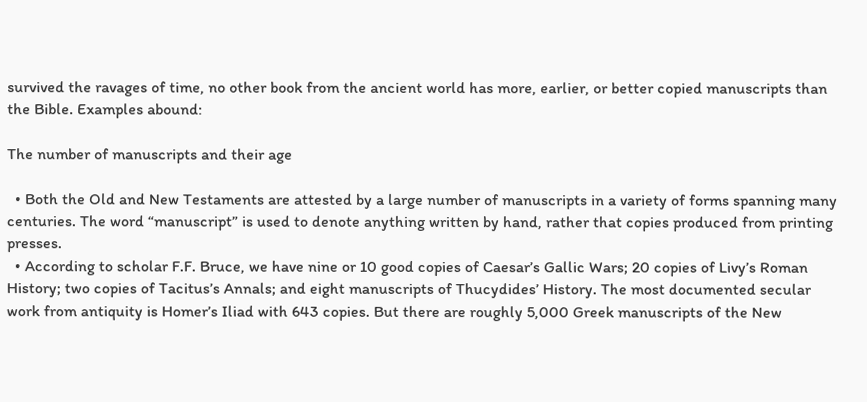survived the ravages of time, no other book from the ancient world has more, earlier, or better copied manuscripts than the Bible. Examples abound:

The number of manuscripts and their age

  • Both the Old and New Testaments are attested by a large number of manuscripts in a variety of forms spanning many centuries. The word “manuscript” is used to denote anything written by hand, rather that copies produced from printing presses.
  • According to scholar F.F. Bruce, we have nine or 10 good copies of Caesar’s Gallic Wars; 20 copies of Livy’s Roman History; two copies of Tacitus’s Annals; and eight manuscripts of Thucydides’ History. The most documented secular work from antiquity is Homer’s Iliad with 643 copies. But there are roughly 5,000 Greek manuscripts of the New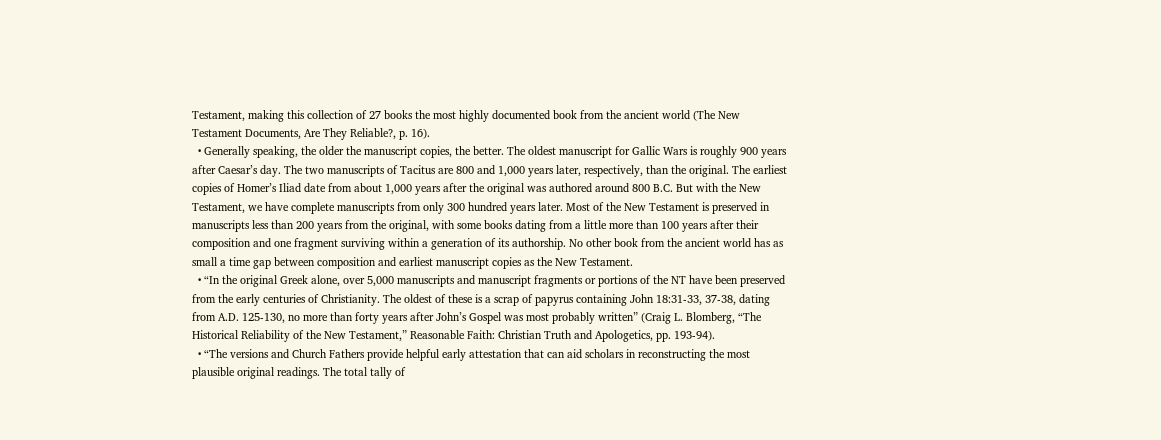Testament, making this collection of 27 books the most highly documented book from the ancient world (The New Testament Documents, Are They Reliable?, p. 16).
  • Generally speaking, the older the manuscript copies, the better. The oldest manuscript for Gallic Wars is roughly 900 years after Caesar’s day. The two manuscripts of Tacitus are 800 and 1,000 years later, respectively, than the original. The earliest copies of Homer’s Iliad date from about 1,000 years after the original was authored around 800 B.C. But with the New Testament, we have complete manuscripts from only 300 hundred years later. Most of the New Testament is preserved in manuscripts less than 200 years from the original, with some books dating from a little more than 100 years after their composition and one fragment surviving within a generation of its authorship. No other book from the ancient world has as small a time gap between composition and earliest manuscript copies as the New Testament.
  • “In the original Greek alone, over 5,000 manuscripts and manuscript fragments or portions of the NT have been preserved from the early centuries of Christianity. The oldest of these is a scrap of papyrus containing John 18:31-33, 37-38, dating from A.D. 125-130, no more than forty years after John’s Gospel was most probably written” (Craig L. Blomberg, “The Historical Reliability of the New Testament,” Reasonable Faith: Christian Truth and Apologetics, pp. 193-94).
  • “The versions and Church Fathers provide helpful early attestation that can aid scholars in reconstructing the most plausible original readings. The total tally of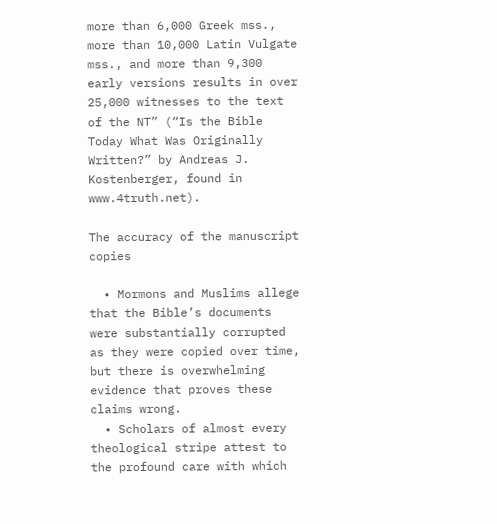more than 6,000 Greek mss., more than 10,000 Latin Vulgate mss., and more than 9,300 early versions results in over 25,000 witnesses to the text of the NT” (“Is the Bible Today What Was Originally Written?” by Andreas J. Kostenberger, found in www.4truth.net).

The accuracy of the manuscript copies

  • Mormons and Muslims allege that the Bible’s documents were substantially corrupted as they were copied over time, but there is overwhelming evidence that proves these claims wrong.
  • Scholars of almost every theological stripe attest to the profound care with which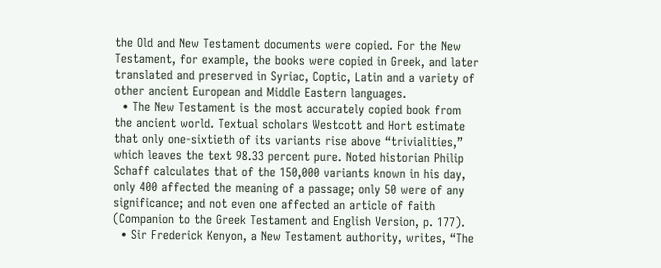the Old and New Testament documents were copied. For the New Testament, for example, the books were copied in Greek, and later translated and preserved in Syriac, Coptic, Latin and a variety of other ancient European and Middle Eastern languages.
  • The New Testament is the most accurately copied book from the ancient world. Textual scholars Westcott and Hort estimate that only one-sixtieth of its variants rise above “trivialities,” which leaves the text 98.33 percent pure. Noted historian Philip Schaff calculates that of the 150,000 variants known in his day, only 400 affected the meaning of a passage; only 50 were of any significance; and not even one affected an article of faith (Companion to the Greek Testament and English Version, p. 177).
  • Sir Frederick Kenyon, a New Testament authority, writes, “The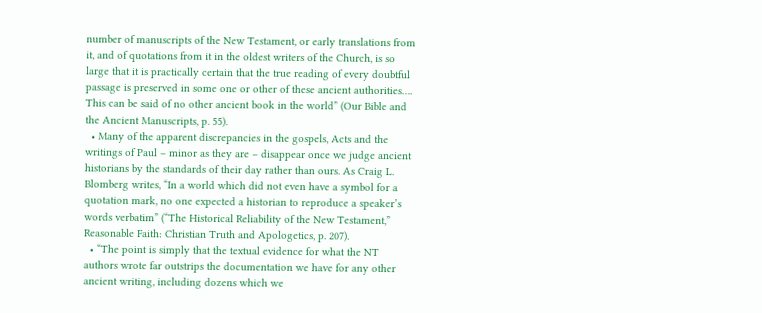number of manuscripts of the New Testament, or early translations from it, and of quotations from it in the oldest writers of the Church, is so large that it is practically certain that the true reading of every doubtful passage is preserved in some one or other of these ancient authorities…. This can be said of no other ancient book in the world” (Our Bible and the Ancient Manuscripts, p. 55).
  • Many of the apparent discrepancies in the gospels, Acts and the writings of Paul – minor as they are – disappear once we judge ancient historians by the standards of their day rather than ours. As Craig L. Blomberg writes, “In a world which did not even have a symbol for a quotation mark, no one expected a historian to reproduce a speaker’s words verbatim” (“The Historical Reliability of the New Testament,” Reasonable Faith: Christian Truth and Apologetics, p. 207).
  • “The point is simply that the textual evidence for what the NT authors wrote far outstrips the documentation we have for any other ancient writing, including dozens which we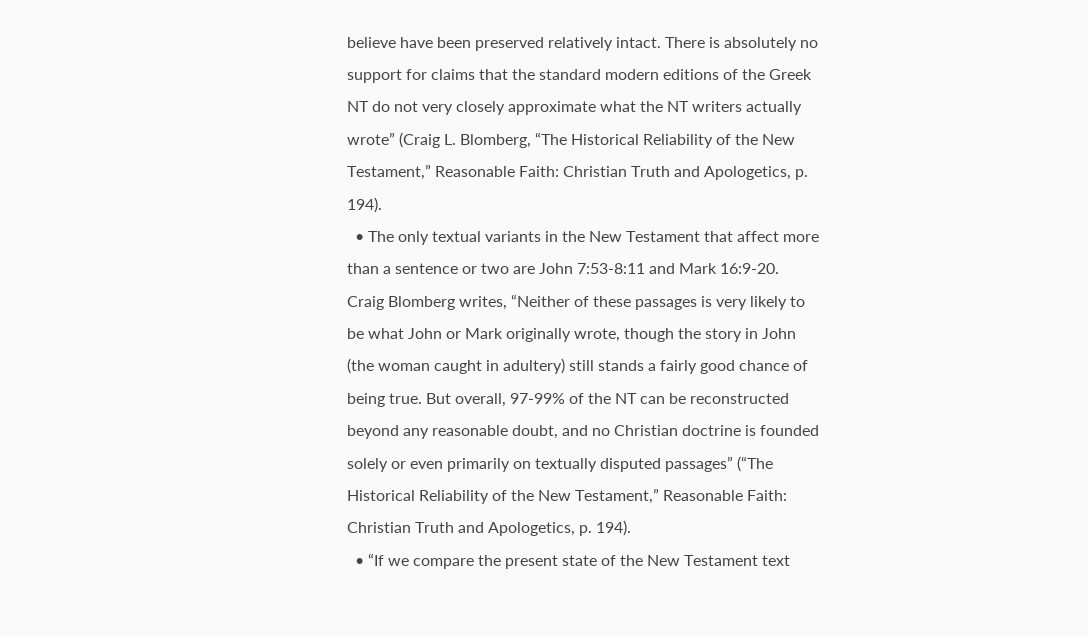believe have been preserved relatively intact. There is absolutely no support for claims that the standard modern editions of the Greek NT do not very closely approximate what the NT writers actually wrote” (Craig L. Blomberg, “The Historical Reliability of the New Testament,” Reasonable Faith: Christian Truth and Apologetics, p. 194).
  • The only textual variants in the New Testament that affect more than a sentence or two are John 7:53-8:11 and Mark 16:9-20. Craig Blomberg writes, “Neither of these passages is very likely to be what John or Mark originally wrote, though the story in John (the woman caught in adultery) still stands a fairly good chance of being true. But overall, 97-99% of the NT can be reconstructed beyond any reasonable doubt, and no Christian doctrine is founded solely or even primarily on textually disputed passages” (“The Historical Reliability of the New Testament,” Reasonable Faith: Christian Truth and Apologetics, p. 194).
  • “If we compare the present state of the New Testament text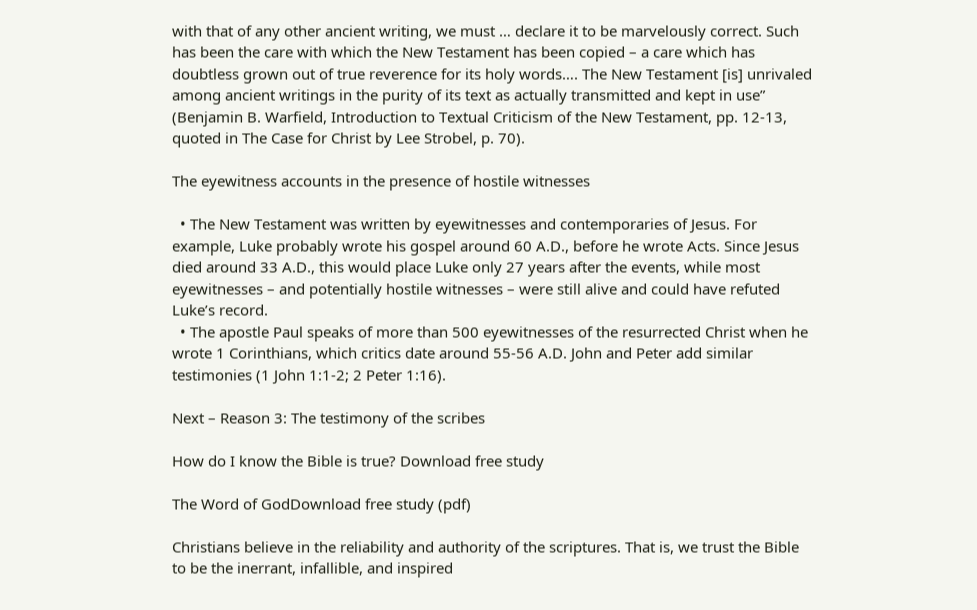with that of any other ancient writing, we must … declare it to be marvelously correct. Such has been the care with which the New Testament has been copied – a care which has doubtless grown out of true reverence for its holy words…. The New Testament [is] unrivaled among ancient writings in the purity of its text as actually transmitted and kept in use” (Benjamin B. Warfield, Introduction to Textual Criticism of the New Testament, pp. 12-13, quoted in The Case for Christ by Lee Strobel, p. 70).

The eyewitness accounts in the presence of hostile witnesses

  • The New Testament was written by eyewitnesses and contemporaries of Jesus. For example, Luke probably wrote his gospel around 60 A.D., before he wrote Acts. Since Jesus died around 33 A.D., this would place Luke only 27 years after the events, while most eyewitnesses – and potentially hostile witnesses – were still alive and could have refuted Luke’s record.
  • The apostle Paul speaks of more than 500 eyewitnesses of the resurrected Christ when he wrote 1 Corinthians, which critics date around 55-56 A.D. John and Peter add similar testimonies (1 John 1:1-2; 2 Peter 1:16).

Next – Reason 3: The testimony of the scribes

How do I know the Bible is true? Download free study

The Word of GodDownload free study (pdf)

Christians believe in the reliability and authority of the scriptures. That is, we trust the Bible to be the inerrant, infallible, and inspired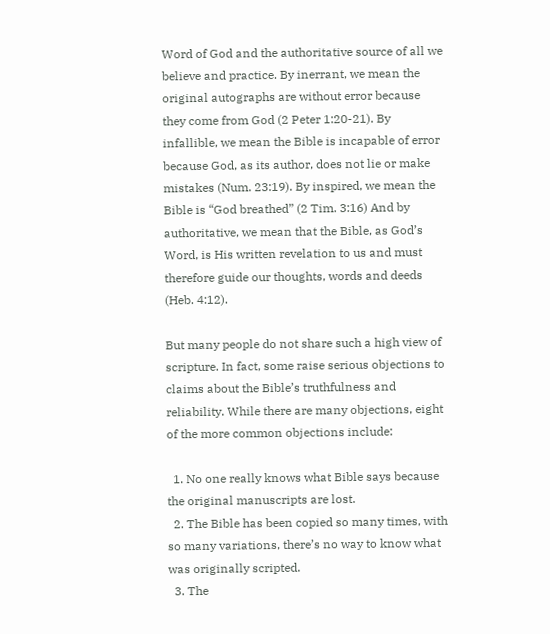Word of God and the authoritative source of all we believe and practice. By inerrant, we mean the original autographs are without error because they come from God (2 Peter 1:20-21). By infallible, we mean the Bible is incapable of error because God, as its author, does not lie or make mistakes (Num. 23:19). By inspired, we mean the Bible is “God breathed” (2 Tim. 3:16) And by authoritative, we mean that the Bible, as God’s Word, is His written revelation to us and must therefore guide our thoughts, words and deeds (Heb. 4:12).

But many people do not share such a high view of scripture. In fact, some raise serious objections to claims about the Bible’s truthfulness and reliability. While there are many objections, eight of the more common objections include:

  1. No one really knows what Bible says because the original manuscripts are lost.
  2. The Bible has been copied so many times, with so many variations, there’s no way to know what was originally scripted.
  3. The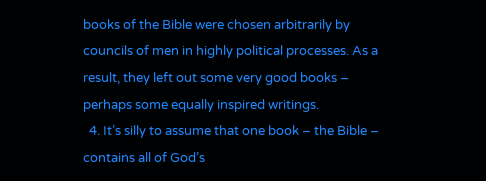books of the Bible were chosen arbitrarily by councils of men in highly political processes. As a result, they left out some very good books – perhaps some equally inspired writings.
  4. It’s silly to assume that one book – the Bible – contains all of God’s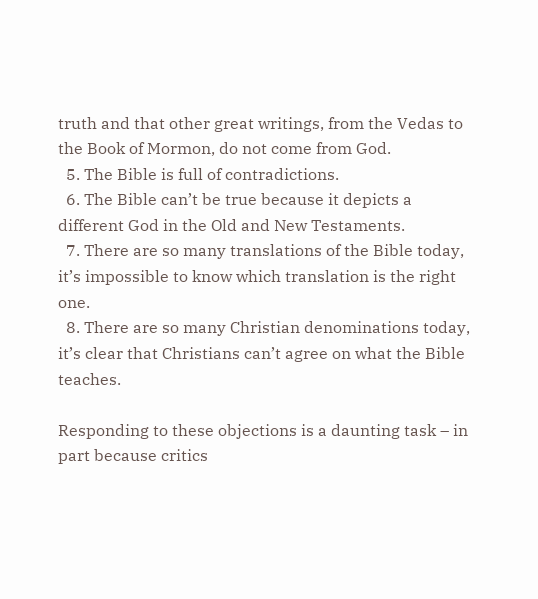truth and that other great writings, from the Vedas to the Book of Mormon, do not come from God.
  5. The Bible is full of contradictions.
  6. The Bible can’t be true because it depicts a different God in the Old and New Testaments.
  7. There are so many translations of the Bible today, it’s impossible to know which translation is the right one.
  8. There are so many Christian denominations today, it’s clear that Christians can’t agree on what the Bible teaches.

Responding to these objections is a daunting task – in part because critics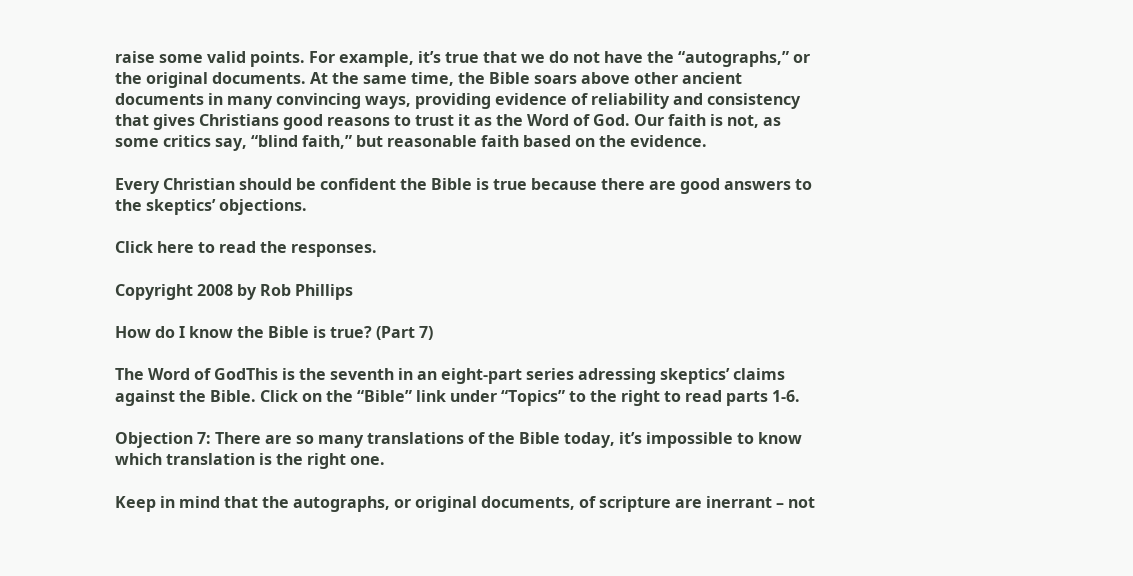raise some valid points. For example, it’s true that we do not have the “autographs,” or the original documents. At the same time, the Bible soars above other ancient documents in many convincing ways, providing evidence of reliability and consistency that gives Christians good reasons to trust it as the Word of God. Our faith is not, as some critics say, “blind faith,” but reasonable faith based on the evidence.

Every Christian should be confident the Bible is true because there are good answers to the skeptics’ objections.

Click here to read the responses.

Copyright 2008 by Rob Phillips

How do I know the Bible is true? (Part 7)

The Word of GodThis is the seventh in an eight-part series adressing skeptics’ claims against the Bible. Click on the “Bible” link under “Topics” to the right to read parts 1-6.

Objection 7: There are so many translations of the Bible today, it’s impossible to know which translation is the right one.

Keep in mind that the autographs, or original documents, of scripture are inerrant – not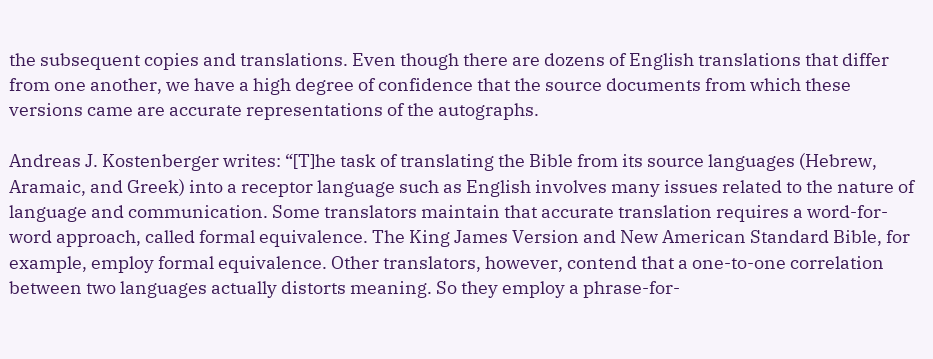the subsequent copies and translations. Even though there are dozens of English translations that differ from one another, we have a high degree of confidence that the source documents from which these versions came are accurate representations of the autographs.

Andreas J. Kostenberger writes: “[T]he task of translating the Bible from its source languages (Hebrew, Aramaic, and Greek) into a receptor language such as English involves many issues related to the nature of language and communication. Some translators maintain that accurate translation requires a word-for-word approach, called formal equivalence. The King James Version and New American Standard Bible, for example, employ formal equivalence. Other translators, however, contend that a one-to-one correlation between two languages actually distorts meaning. So they employ a phrase-for-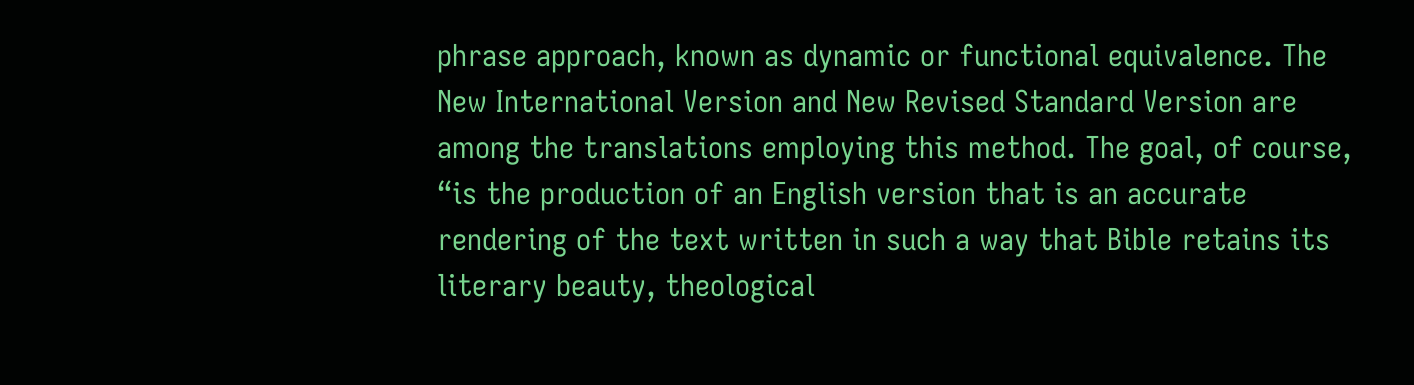phrase approach, known as dynamic or functional equivalence. The New International Version and New Revised Standard Version are among the translations employing this method. The goal, of course, “is the production of an English version that is an accurate rendering of the text written in such a way that Bible retains its literary beauty, theological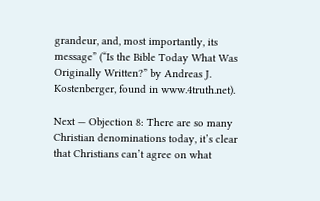grandeur, and, most importantly, its message” (“Is the Bible Today What Was Originally Written?” by Andreas J. Kostenberger, found in www.4truth.net).

Next — Objection 8: There are so many Christian denominations today, it’s clear that Christians can’t agree on what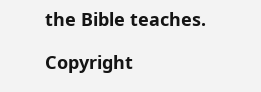the Bible teaches.

Copyright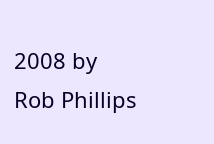2008 by Rob Phillips